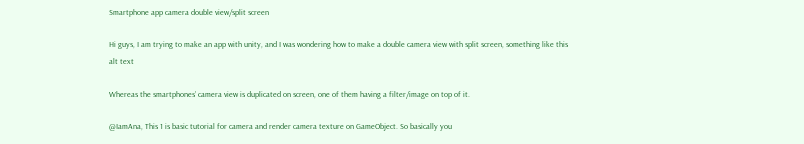Smartphone app camera double view/split screen

Hi guys, I am trying to make an app with unity, and I was wondering how to make a double camera view with split screen, something like this
alt text

Whereas the smartphones’ camera view is duplicated on screen, one of them having a filter/image on top of it.

@IamAna, This 1 is basic tutorial for camera and render camera texture on GameObject. So basically you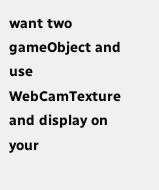want two gameObject and use WebCamTexture and display on your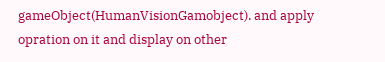gameObject(HumanVisionGamobject). and apply opration on it and display on other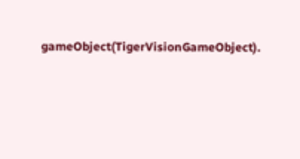gameObject(TigerVisionGameObject).